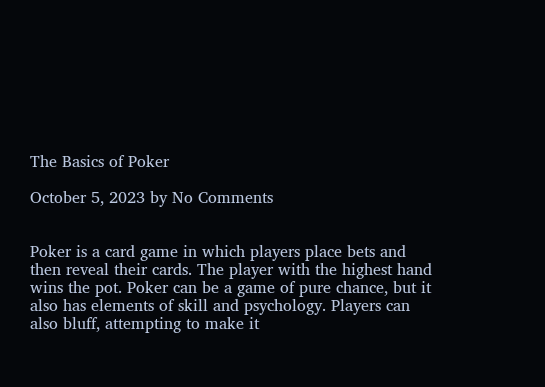The Basics of Poker

October 5, 2023 by No Comments


Poker is a card game in which players place bets and then reveal their cards. The player with the highest hand wins the pot. Poker can be a game of pure chance, but it also has elements of skill and psychology. Players can also bluff, attempting to make it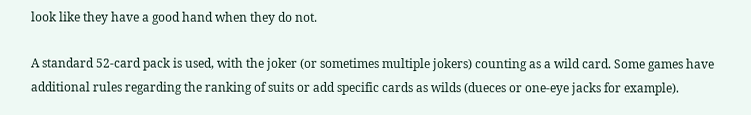look like they have a good hand when they do not.

A standard 52-card pack is used, with the joker (or sometimes multiple jokers) counting as a wild card. Some games have additional rules regarding the ranking of suits or add specific cards as wilds (dueces or one-eye jacks for example).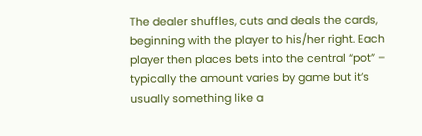The dealer shuffles, cuts and deals the cards, beginning with the player to his/her right. Each player then places bets into the central “pot” – typically the amount varies by game but it’s usually something like a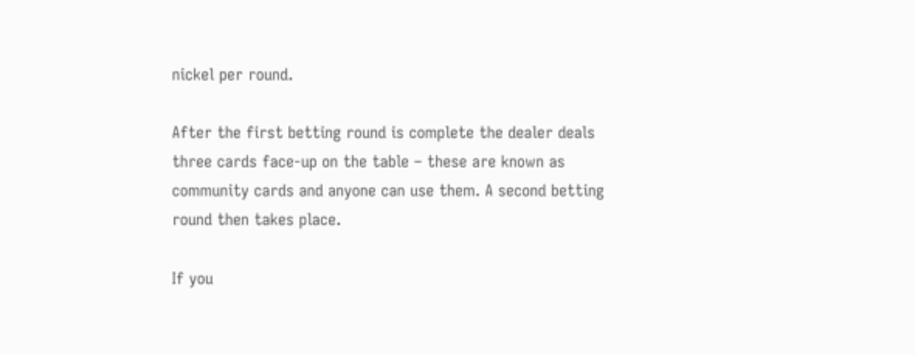nickel per round.

After the first betting round is complete the dealer deals three cards face-up on the table – these are known as community cards and anyone can use them. A second betting round then takes place.

If you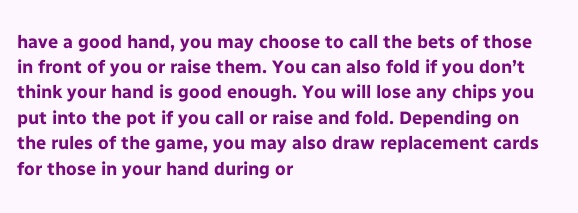have a good hand, you may choose to call the bets of those in front of you or raise them. You can also fold if you don’t think your hand is good enough. You will lose any chips you put into the pot if you call or raise and fold. Depending on the rules of the game, you may also draw replacement cards for those in your hand during or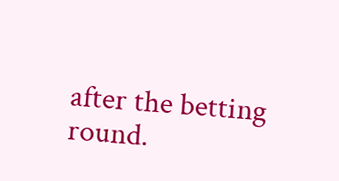after the betting round.